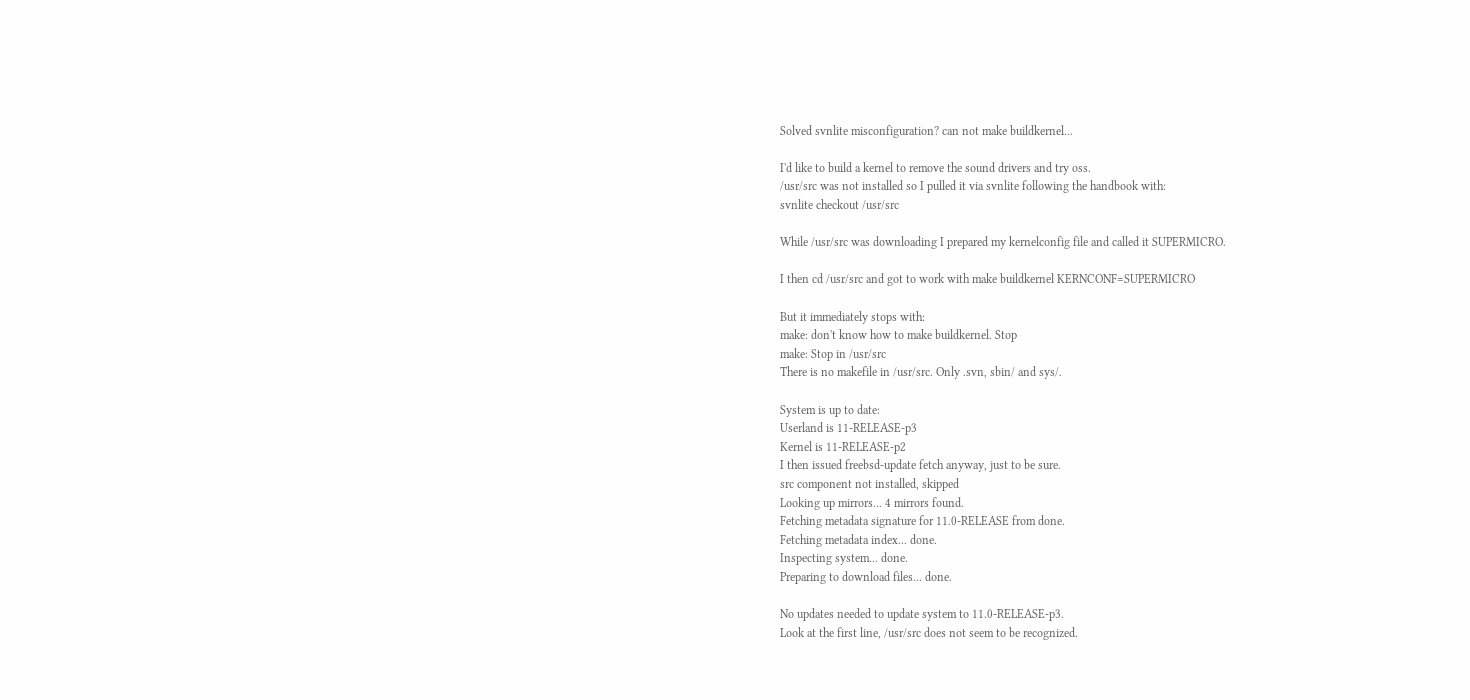Solved svnlite misconfiguration? can not make buildkernel...

I'd like to build a kernel to remove the sound drivers and try oss.
/usr/src was not installed so I pulled it via svnlite following the handbook with:
svnlite checkout /usr/src

While /usr/src was downloading I prepared my kernelconfig file and called it SUPERMICRO.

I then cd /usr/src and got to work with make buildkernel KERNCONF=SUPERMICRO

But it immediately stops with:
make: don't know how to make buildkernel. Stop
make: Stop in /usr/src
There is no makefile in /usr/src. Only .svn, sbin/ and sys/.

System is up to date:
Userland is 11-RELEASE-p3
Kernel is 11-RELEASE-p2
I then issued freebsd-update fetch anyway, just to be sure.
src component not installed, skipped
Looking up mirrors... 4 mirrors found.
Fetching metadata signature for 11.0-RELEASE from done.
Fetching metadata index... done.
Inspecting system... done.
Preparing to download files... done.

No updates needed to update system to 11.0-RELEASE-p3.
Look at the first line, /usr/src does not seem to be recognized.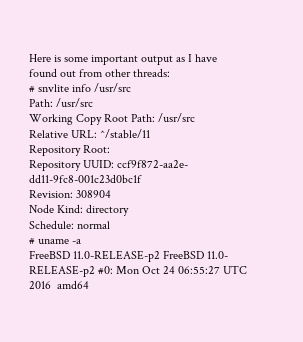Here is some important output as I have found out from other threads:
# snvlite info /usr/src
Path: /usr/src
Working Copy Root Path: /usr/src
Relative URL: ^/stable/11
Repository Root:
Repository UUID: ccf9f872-aa2e-dd11-9fc8-001c23d0bc1f
Revision: 308904
Node Kind: directory
Schedule: normal
# uname -a
FreeBSD 11.0-RELEASE-p2 FreeBSD 11.0-RELEASE-p2 #0: Mon Oct 24 06:55:27 UTC 2016  amd64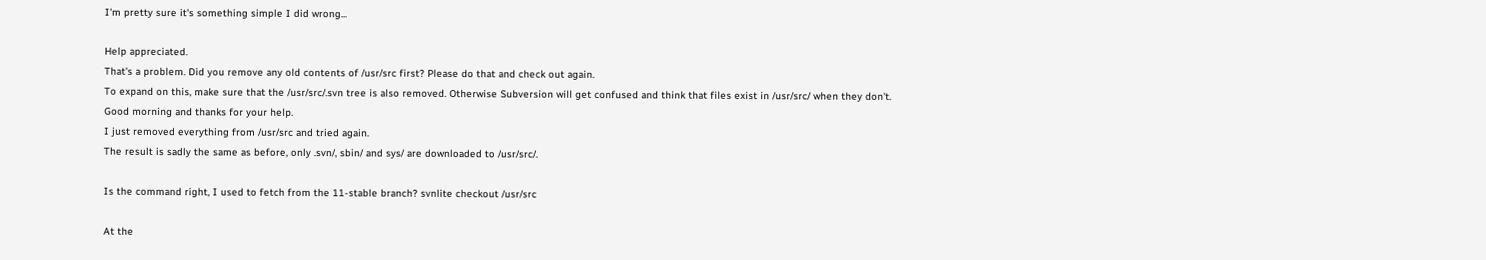I'm pretty sure it's something simple I did wrong...

Help appreciated.
That's a problem. Did you remove any old contents of /usr/src first? Please do that and check out again.
To expand on this, make sure that the /usr/src/.svn tree is also removed. Otherwise Subversion will get confused and think that files exist in /usr/src/ when they don't.
Good morning and thanks for your help.
I just removed everything from /usr/src and tried again.
The result is sadly the same as before, only .svn/, sbin/ and sys/ are downloaded to /usr/src/.

Is the command right, I used to fetch from the 11-stable branch? svnlite checkout /usr/src

At the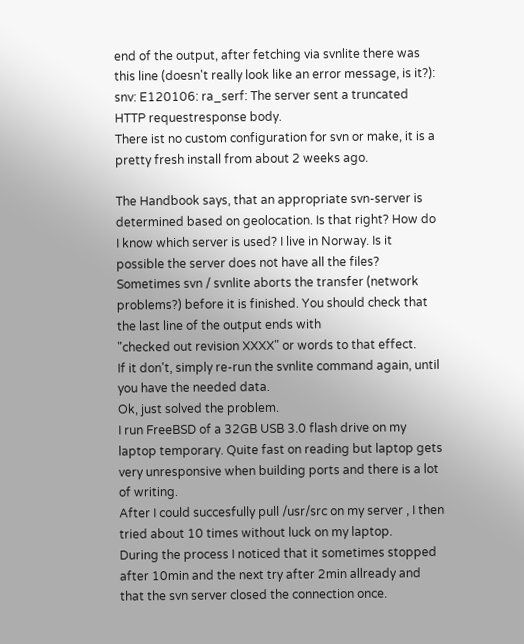end of the output, after fetching via svnlite there was this line (doesn't really look like an error message, is it?):
snv: E120106: ra_serf: The server sent a truncated HTTP requestresponse body.
There ist no custom configuration for svn or make, it is a pretty fresh install from about 2 weeks ago.

The Handbook says, that an appropriate svn-server is determined based on geolocation. Is that right? How do I know which server is used? I live in Norway. Is it possible the server does not have all the files?
Sometimes svn / svnlite aborts the transfer (network problems?) before it is finished. You should check that the last line of the output ends with
"checked out revision XXXX" or words to that effect.
If it don't, simply re-run the svnlite command again, until you have the needed data.
Ok, just solved the problem.
I run FreeBSD of a 32GB USB 3.0 flash drive on my laptop temporary. Quite fast on reading but laptop gets very unresponsive when building ports and there is a lot of writing.
After I could succesfully pull /usr/src on my server , I then tried about 10 times without luck on my laptop.
During the process I noticed that it sometimes stopped after 10min and the next try after 2min allready and that the svn server closed the connection once.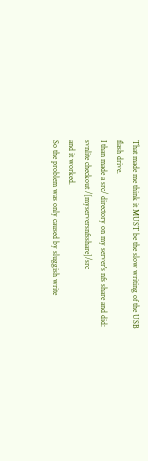That made me think it MUST be the slow writing of the USB flash drive.
I than made a src/ directory on my server's nfs share and did:
svnlite checkout /[myserversnfsshare]/src
and it worked.
So the problem was only caused by sluggish write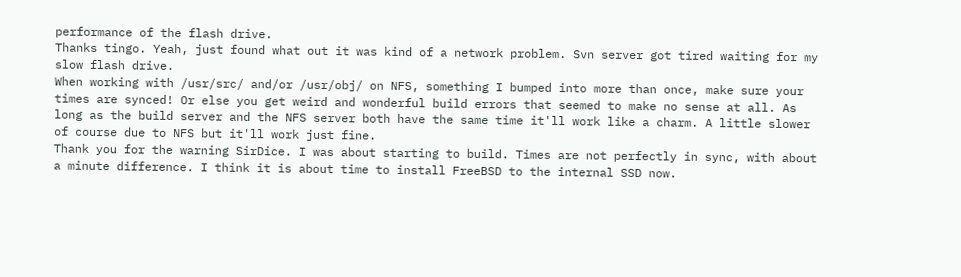performance of the flash drive.
Thanks tingo. Yeah, just found what out it was kind of a network problem. Svn server got tired waiting for my slow flash drive.
When working with /usr/src/ and/or /usr/obj/ on NFS, something I bumped into more than once, make sure your times are synced! Or else you get weird and wonderful build errors that seemed to make no sense at all. As long as the build server and the NFS server both have the same time it'll work like a charm. A little slower of course due to NFS but it'll work just fine.
Thank you for the warning SirDice. I was about starting to build. Times are not perfectly in sync, with about a minute difference. I think it is about time to install FreeBSD to the internal SSD now.